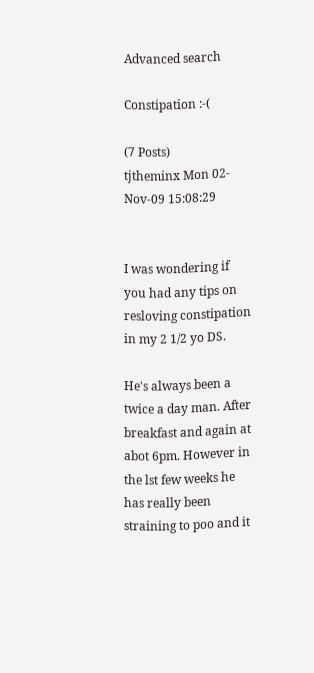Advanced search

Constipation :-(

(7 Posts)
tjtheminx Mon 02-Nov-09 15:08:29


I was wondering if you had any tips on resloving constipation in my 2 1/2 yo DS.

He's always been a twice a day man. After breakfast and again at abot 6pm. However in the lst few weeks he has really been straining to poo and it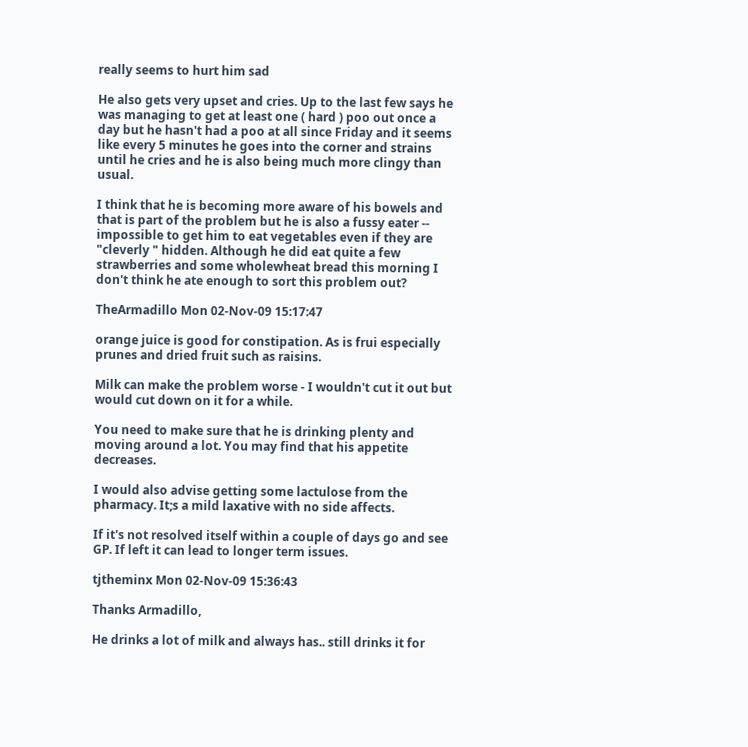really seems to hurt him sad

He also gets very upset and cries. Up to the last few says he was managing to get at least one ( hard ) poo out once a day but he hasn't had a poo at all since Friday and it seems like every 5 minutes he goes into the corner and strains until he cries and he is also being much more clingy than usual.

I think that he is becoming more aware of his bowels and that is part of the problem but he is also a fussy eater -- impossible to get him to eat vegetables even if they are "cleverly " hidden. Although he did eat quite a few strawberries and some wholewheat bread this morning I don't think he ate enough to sort this problem out?

TheArmadillo Mon 02-Nov-09 15:17:47

orange juice is good for constipation. As is frui especially prunes and dried fruit such as raisins.

Milk can make the problem worse - I wouldn't cut it out but would cut down on it for a while.

You need to make sure that he is drinking plenty and moving around a lot. You may find that his appetite decreases.

I would also advise getting some lactulose from the pharmacy. It;s a mild laxative with no side affects.

If it's not resolved itself within a couple of days go and see GP. If left it can lead to longer term issues.

tjtheminx Mon 02-Nov-09 15:36:43

Thanks Armadillo,

He drinks a lot of milk and always has.. still drinks it for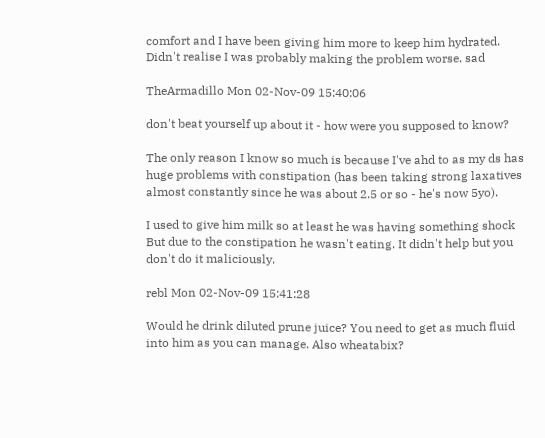comfort and I have been giving him more to keep him hydrated.
Didn't realise I was probably making the problem worse. sad

TheArmadillo Mon 02-Nov-09 15:40:06

don't beat yourself up about it - how were you supposed to know?

The only reason I know so much is because I've ahd to as my ds has huge problems with constipation (has been taking strong laxatives almost constantly since he was about 2.5 or so - he's now 5yo).

I used to give him milk so at least he was having something shock But due to the constipation he wasn't eating. It didn't help but you don't do it maliciously.

rebl Mon 02-Nov-09 15:41:28

Would he drink diluted prune juice? You need to get as much fluid into him as you can manage. Also wheatabix?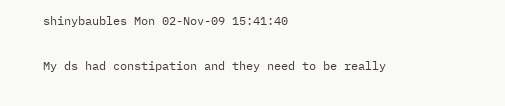shinybaubles Mon 02-Nov-09 15:41:40

My ds had constipation and they need to be really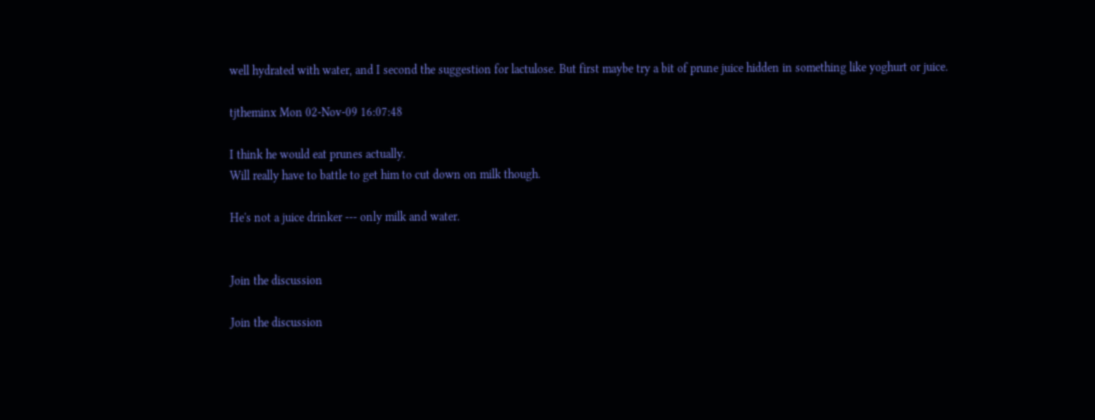well hydrated with water, and I second the suggestion for lactulose. But first maybe try a bit of prune juice hidden in something like yoghurt or juice.

tjtheminx Mon 02-Nov-09 16:07:48

I think he would eat prunes actually.
Will really have to battle to get him to cut down on milk though.

He's not a juice drinker --- only milk and water.


Join the discussion

Join the discussion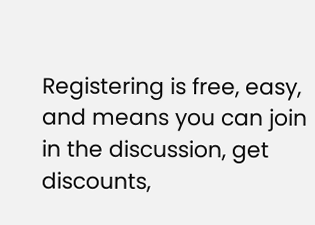Registering is free, easy, and means you can join in the discussion, get discounts,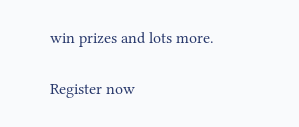win prizes and lots more.

Register now